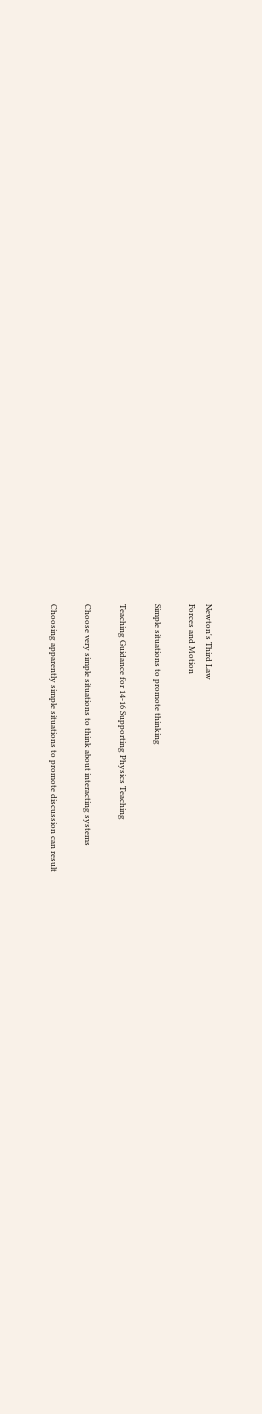Newton's Third Law
Forces and Motion

Simple situations to promote thinking

Teaching Guidance for 14-16 Supporting Physics Teaching

Choose very simple situations to think about interacting systems

Choosing apparently simple situations to promote discussion can result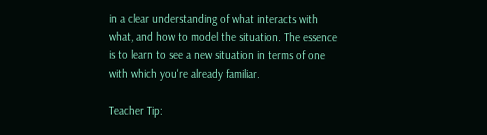in a clear understanding of what interacts with what, and how to model the situation. The essence is to learn to see a new situation in terms of one with which you're already familiar.

Teacher Tip: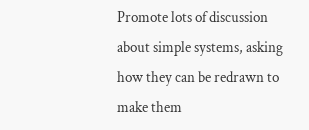Promote lots of discussion about simple systems, asking how they can be redrawn to make them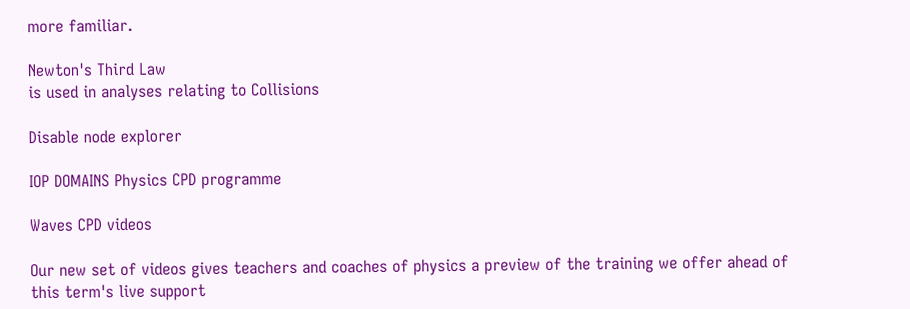more familiar.

Newton's Third Law
is used in analyses relating to Collisions

Disable node explorer

IOP DOMAINS Physics CPD programme

Waves CPD videos

Our new set of videos gives teachers and coaches of physics a preview of the training we offer ahead of this term's live support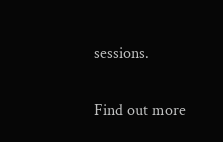sessions.

Find out more